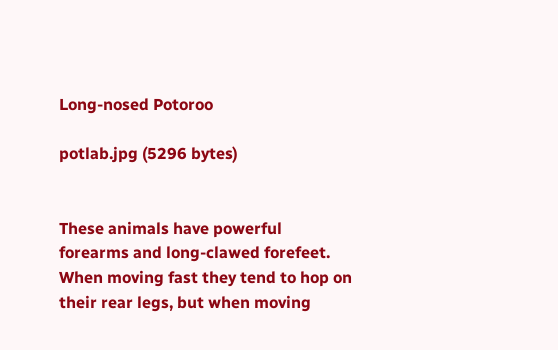Long-nosed Potoroo

potlab.jpg (5296 bytes)


These animals have powerful forearms and long-clawed forefeet. When moving fast they tend to hop on their rear legs, but when moving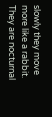slowly they move more like a rabbit. They are nocturnal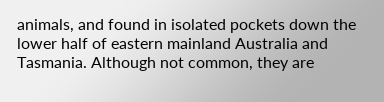animals, and found in isolated pockets down the lower half of eastern mainland Australia and Tasmania. Although not common, they are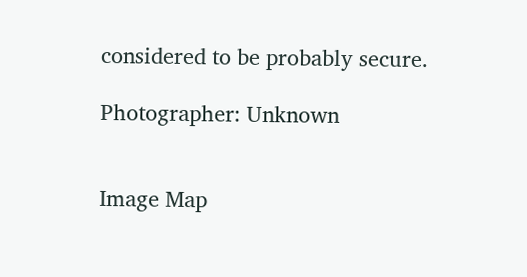considered to be probably secure.

Photographer: Unknown


Image Map